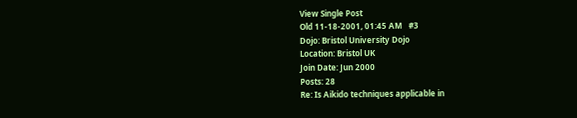View Single Post
Old 11-18-2001, 01:45 AM   #3
Dojo: Bristol University Dojo
Location: Bristol UK
Join Date: Jun 2000
Posts: 28
Re: Is Aikido techniques applicable in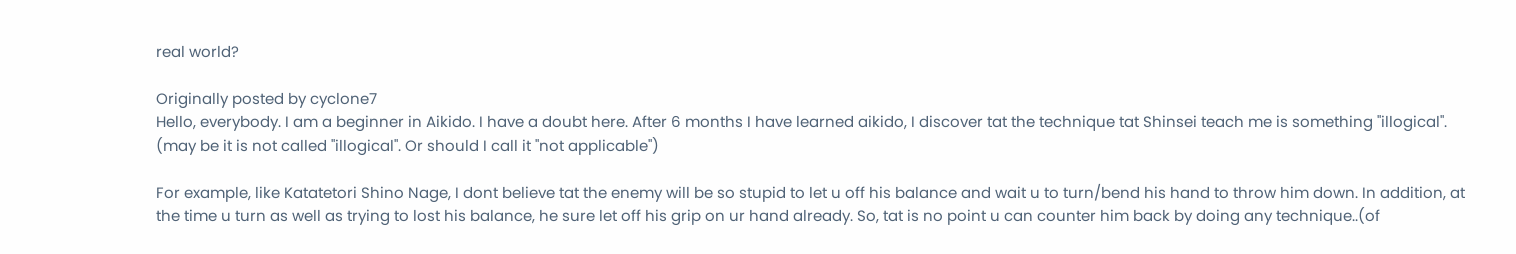real world?

Originally posted by cyclone7
Hello, everybody. I am a beginner in Aikido. I have a doubt here. After 6 months I have learned aikido, I discover tat the technique tat Shinsei teach me is something "illogical".
(may be it is not called "illogical". Or should I call it "not applicable")

For example, like Katatetori Shino Nage, I dont believe tat the enemy will be so stupid to let u off his balance and wait u to turn/bend his hand to throw him down. In addition, at the time u turn as well as trying to lost his balance, he sure let off his grip on ur hand already. So, tat is no point u can counter him back by doing any technique..(of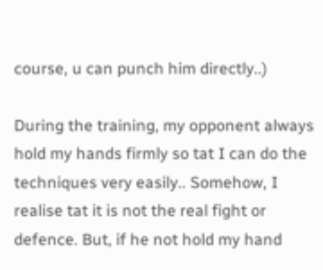course, u can punch him directly..)

During the training, my opponent always hold my hands firmly so tat I can do the techniques very easily.. Somehow, I realise tat it is not the real fight or defence. But, if he not hold my hand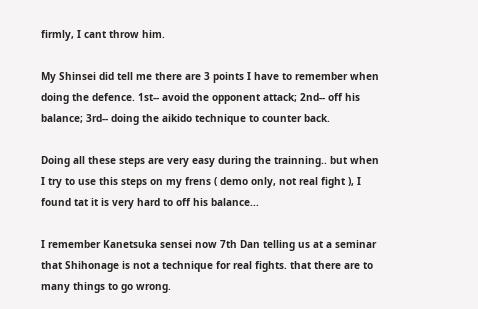firmly, I cant throw him.

My Shinsei did tell me there are 3 points I have to remember when doing the defence. 1st-- avoid the opponent attack; 2nd-- off his balance; 3rd-- doing the aikido technique to counter back.

Doing all these steps are very easy during the trainning.. but when I try to use this steps on my frens ( demo only, not real fight ), I found tat it is very hard to off his balance...

I remember Kanetsuka sensei now 7th Dan telling us at a seminar that Shihonage is not a technique for real fights. that there are to many things to go wrong.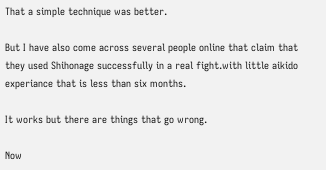That a simple technique was better.

But I have also come across several people online that claim that they used Shihonage successfully in a real fight.with little aikido experiance that is less than six months.

It works but there are things that go wrong.

Now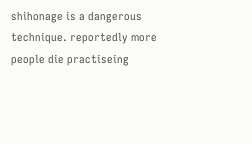shihonage is a dangerous technique. reportedly more people die practiseing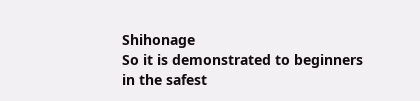Shihonage
So it is demonstrated to beginners in the safest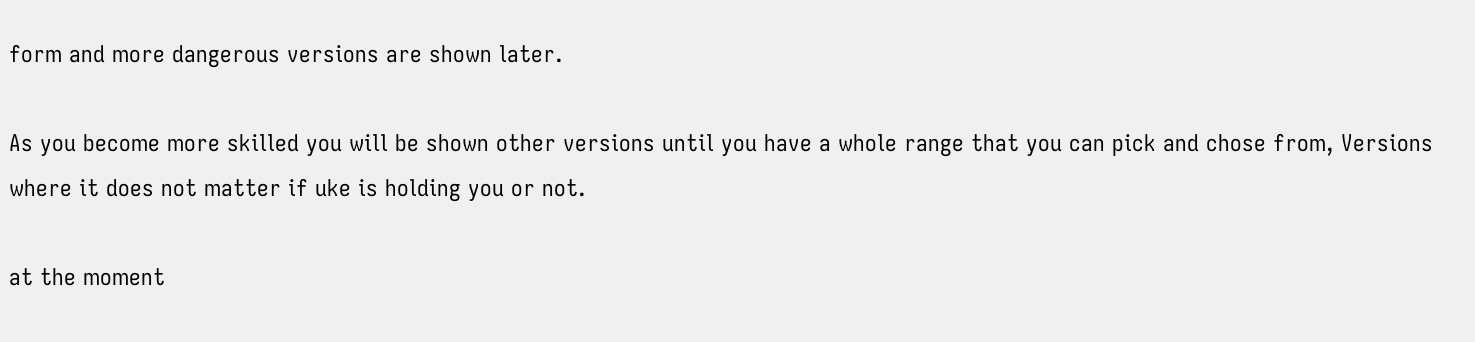form and more dangerous versions are shown later.

As you become more skilled you will be shown other versions until you have a whole range that you can pick and chose from, Versions where it does not matter if uke is holding you or not.

at the moment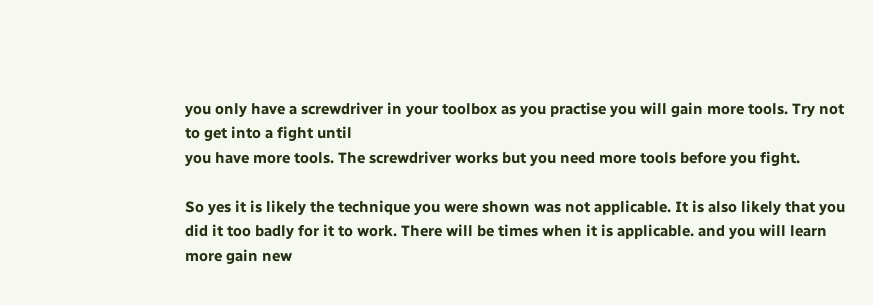you only have a screwdriver in your toolbox as you practise you will gain more tools. Try not to get into a fight until
you have more tools. The screwdriver works but you need more tools before you fight.

So yes it is likely the technique you were shown was not applicable. It is also likely that you did it too badly for it to work. There will be times when it is applicable. and you will learn more gain new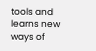tools and
learns new ways of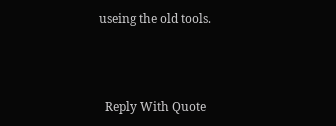useing the old tools.



  Reply With Quote